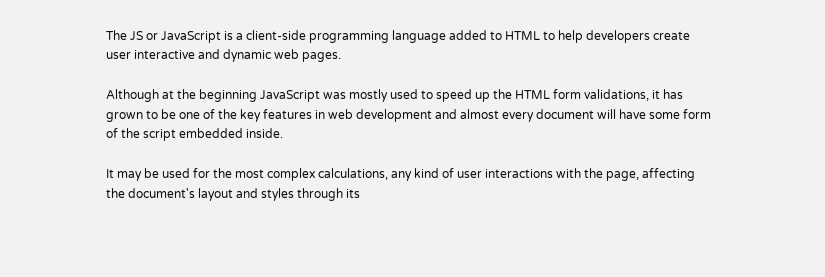The JS or JavaScript is a client-side programming language added to HTML to help developers create user interactive and dynamic web pages.

Although at the beginning JavaScript was mostly used to speed up the HTML form validations, it has grown to be one of the key features in web development and almost every document will have some form of the script embedded inside.

It may be used for the most complex calculations, any kind of user interactions with the page, affecting the document's layout and styles through its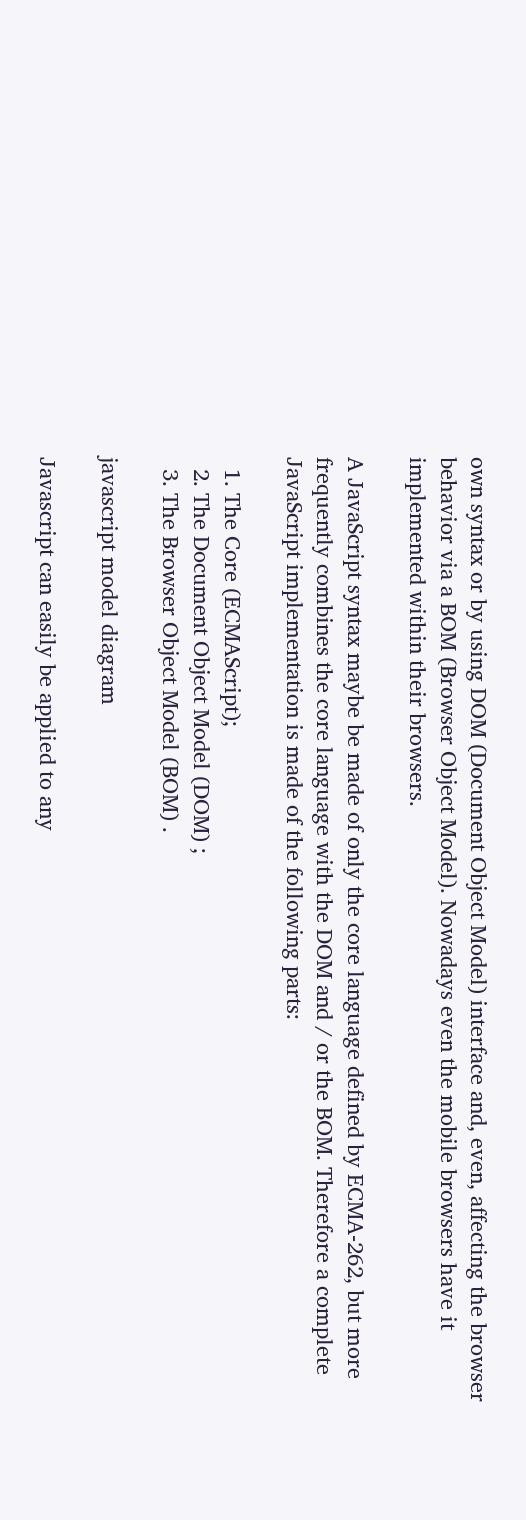own syntax or by using DOM (Document Object Model) interface and, even, affecting the browser behavior via a BOM (Browser Object Model). Nowadays even the mobile browsers have it implemented within their browsers.

A JavaScript syntax maybe be made of only the core language defined by ECMA-262, but more frequently combines the core language with the DOM and / or the BOM. Therefore a complete JavaScript implementation is made of the following parts:

  1. The Core (ECMAScript);
  2. The Document Object Model (DOM) ;
  3. The Browser Object Model (BOM) .

javascript model diagram

Javascript can easily be applied to any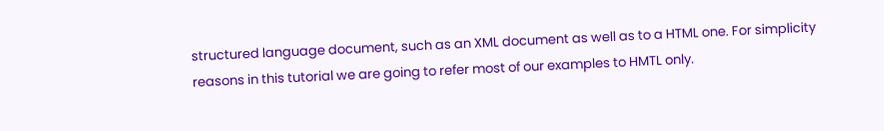structured language document, such as an XML document as well as to a HTML one. For simplicity reasons in this tutorial we are going to refer most of our examples to HMTL only.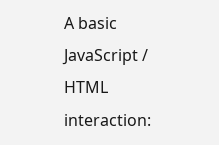A basic JavaScript / HTML interaction: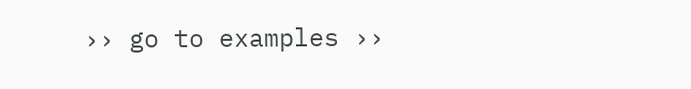›› go to examples ››